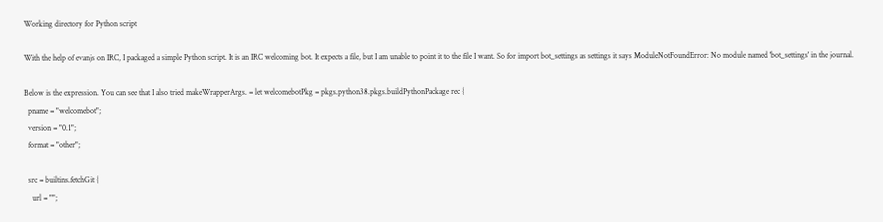Working directory for Python script

With the help of evanjs on IRC, I packaged a simple Python script. It is an IRC welcoming bot. It expects a file, but I am unable to point it to the file I want. So for import bot_settings as settings it says ModuleNotFoundError: No module named 'bot_settings' in the journal.

Below is the expression. You can see that I also tried makeWrapperArgs. = let welcomebotPkg = pkgs.python38.pkgs.buildPythonPackage rec {
  pname = "welcomebot";
  version = "0.1";
  format = "other";

  src = builtins.fetchGit {
    url = "";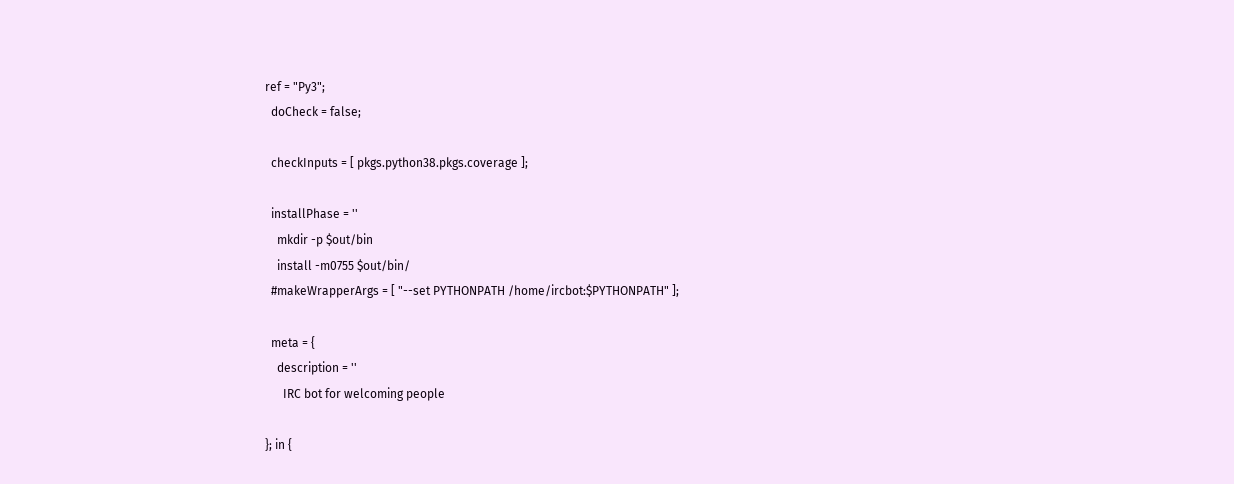ref = "Py3";
  doCheck = false;

  checkInputs = [ pkgs.python38.pkgs.coverage ];

  installPhase = ''
    mkdir -p $out/bin
    install -m0755 $out/bin/
  #makeWrapperArgs = [ "--set PYTHONPATH /home/ircbot:$PYTHONPATH" ];

  meta = {
    description = ''
      IRC bot for welcoming people

}; in {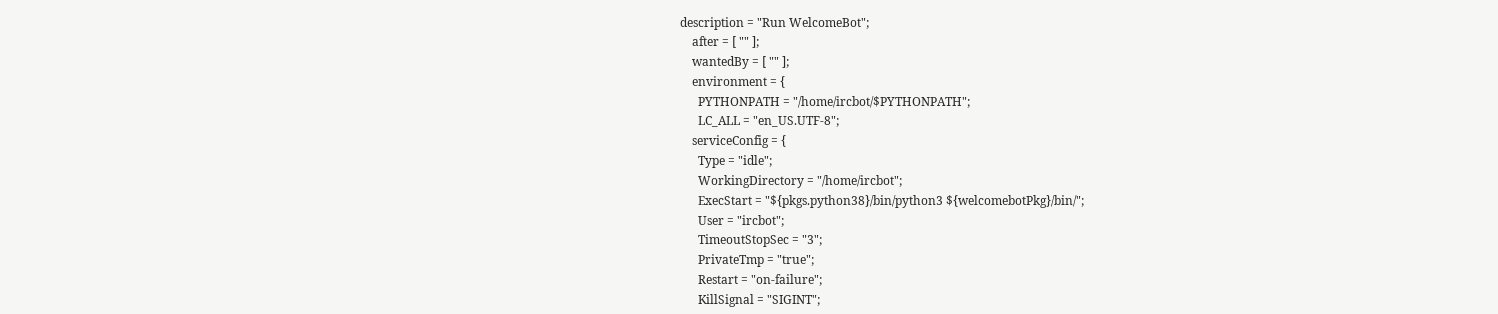description = "Run WelcomeBot";
    after = [ "" ];
    wantedBy = [ "" ];
    environment = {
      PYTHONPATH = "/home/ircbot/$PYTHONPATH";
      LC_ALL = "en_US.UTF-8";
    serviceConfig = {
      Type = "idle";
      WorkingDirectory = "/home/ircbot";
      ExecStart = "${pkgs.python38}/bin/python3 ${welcomebotPkg}/bin/";
      User = "ircbot";
      TimeoutStopSec = "3";
      PrivateTmp = "true";
      Restart = "on-failure";
      KillSignal = "SIGINT";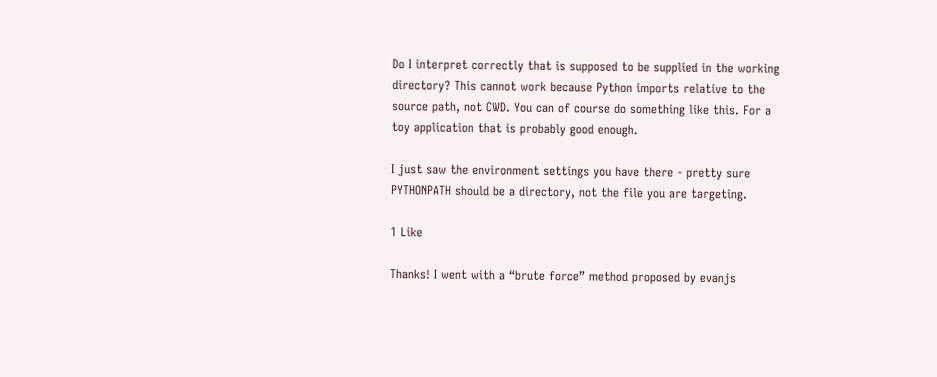Do I interpret correctly that is supposed to be supplied in the working directory? This cannot work because Python imports relative to the source path, not CWD. You can of course do something like this. For a toy application that is probably good enough.

I just saw the environment settings you have there - pretty sure PYTHONPATH should be a directory, not the file you are targeting.

1 Like

Thanks! I went with a “brute force” method proposed by evanjs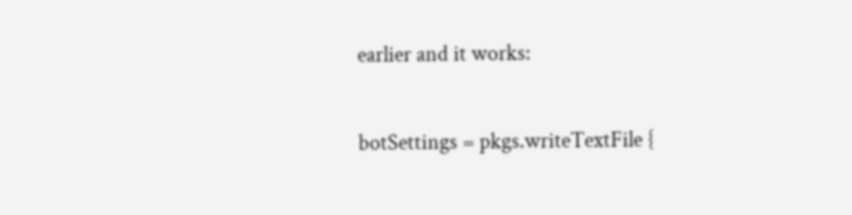earlier and it works:

botSettings = pkgs.writeTextFile {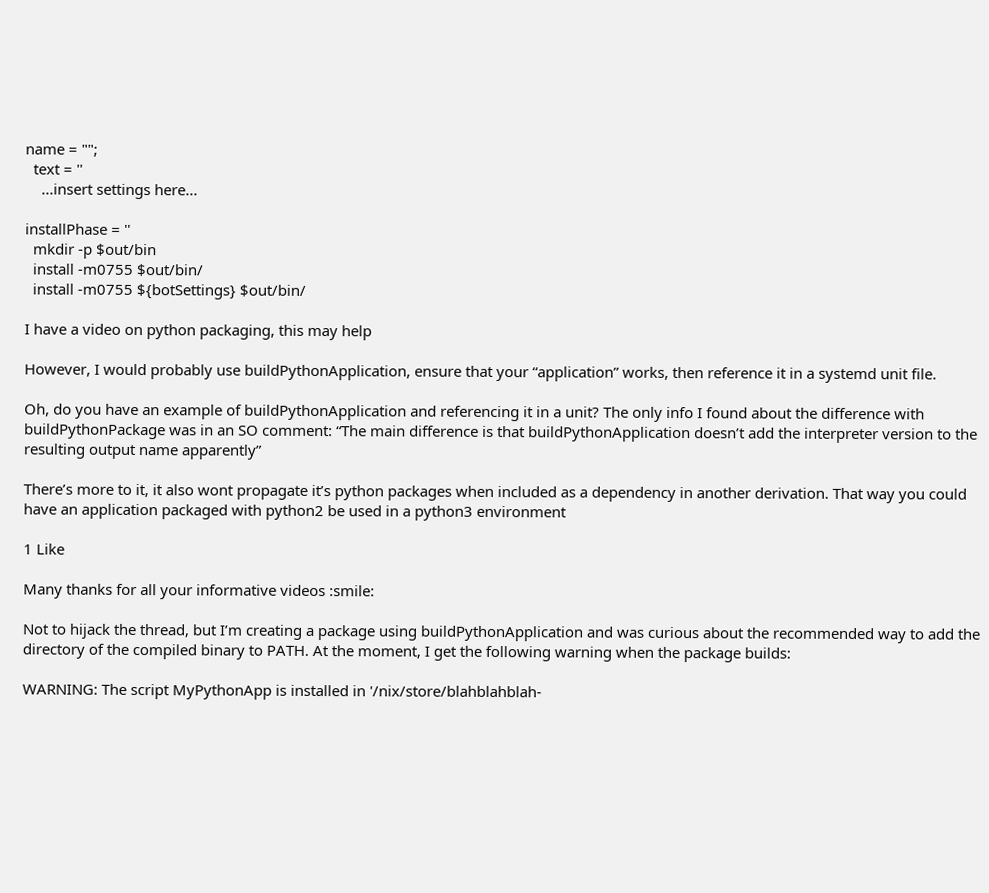name = "";
  text = ''
    ...insert settings here...

installPhase = ''
  mkdir -p $out/bin
  install -m0755 $out/bin/
  install -m0755 ${botSettings} $out/bin/

I have a video on python packaging, this may help

However, I would probably use buildPythonApplication, ensure that your “application” works, then reference it in a systemd unit file.

Oh, do you have an example of buildPythonApplication and referencing it in a unit? The only info I found about the difference with buildPythonPackage was in an SO comment: “The main difference is that buildPythonApplication doesn’t add the interpreter version to the resulting output name apparently”

There’s more to it, it also wont propagate it’s python packages when included as a dependency in another derivation. That way you could have an application packaged with python2 be used in a python3 environment

1 Like

Many thanks for all your informative videos :smile:

Not to hijack the thread, but I’m creating a package using buildPythonApplication and was curious about the recommended way to add the directory of the compiled binary to PATH. At the moment, I get the following warning when the package builds:

WARNING: The script MyPythonApp is installed in '/nix/store/blahblahblah-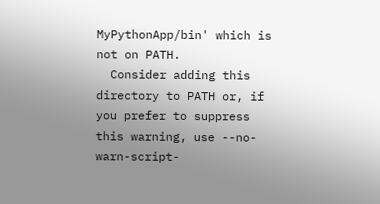MyPythonApp/bin' which is not on PATH.
  Consider adding this directory to PATH or, if you prefer to suppress this warning, use --no-warn-script-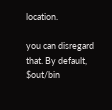location.

you can disregard that. By default, $out/bin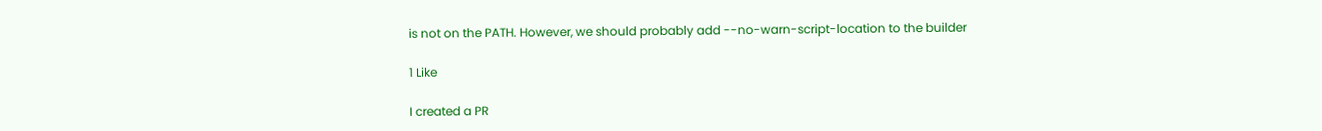is not on the PATH. However, we should probably add --no-warn-script-location to the builder

1 Like

I created a PR